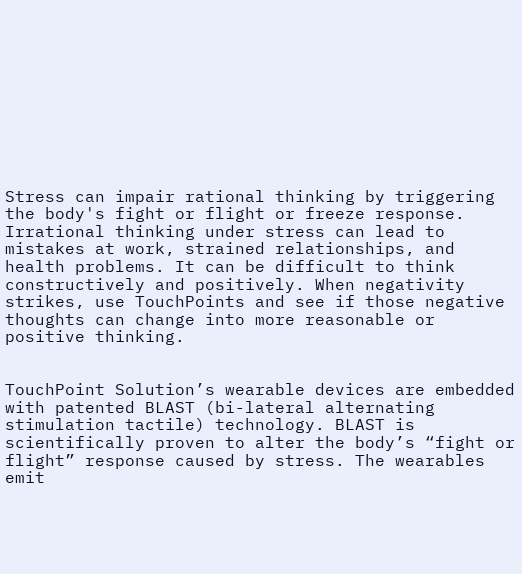Stress can impair rational thinking by triggering the body's fight or flight or freeze response. Irrational thinking under stress can lead to mistakes at work, strained relationships, and health problems. It can be difficult to think constructively and positively. When negativity strikes, use TouchPoints and see if those negative thoughts can change into more reasonable or positive thinking.


TouchPoint Solution’s wearable devices are embedded with patented BLAST (bi-lateral alternating stimulation tactile) technology. BLAST is scientifically proven to alter the body’s “fight or flight” response caused by stress. The wearables emit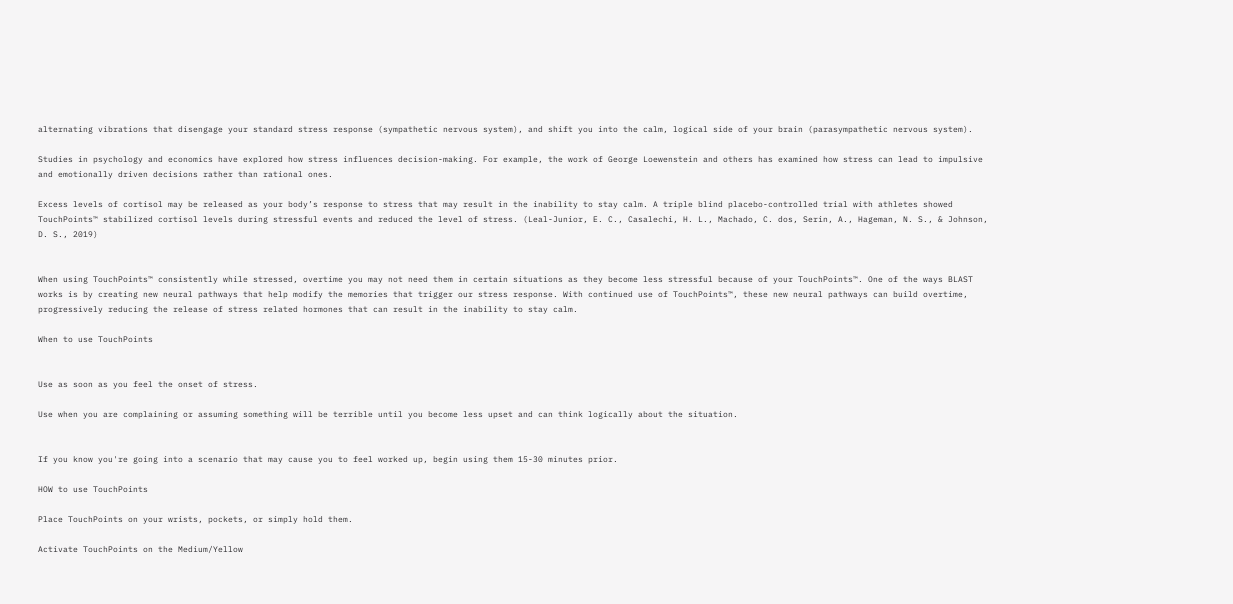alternating vibrations that disengage your standard stress response (sympathetic nervous system), and shift you into the calm, logical side of your brain (parasympathetic nervous system).

Studies in psychology and economics have explored how stress influences decision-making. For example, the work of George Loewenstein and others has examined how stress can lead to impulsive and emotionally driven decisions rather than rational ones.

Excess levels of cortisol may be released as your body’s response to stress that may result in the inability to stay calm. A triple blind placebo-controlled trial with athletes showed TouchPoints™ stabilized cortisol levels during stressful events and reduced the level of stress. (Leal-Junior, E. C., Casalechi, H. L., Machado, C. dos, Serin, A., Hageman, N. S., & Johnson, D. S., 2019)


When using TouchPoints™ consistently while stressed, overtime you may not need them in certain situations as they become less stressful because of your TouchPoints™. One of the ways BLAST works is by creating new neural pathways that help modify the memories that trigger our stress response. With continued use of TouchPoints™, these new neural pathways can build overtime, progressively reducing the release of stress related hormones that can result in the inability to stay calm.

When to use TouchPoints


Use as soon as you feel the onset of stress.

Use when you are complaining or assuming something will be terrible until you become less upset and can think logically about the situation.


If you know you're going into a scenario that may cause you to feel worked up, begin using them 15-30 minutes prior.

HOW to use TouchPoints

Place TouchPoints on your wrists, pockets, or simply hold them.

Activate TouchPoints on the Medium/Yellow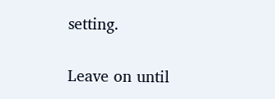setting.

Leave on until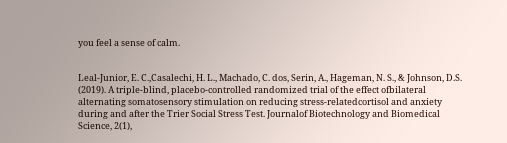you feel a sense of calm.


Leal-Junior, E. C.,Casalechi, H. L., Machado, C. dos, Serin, A., Hageman, N. S., & Johnson, D.S. (2019). A triple-blind, placebo-controlled randomized trial of the effect ofbilateral alternating somatosensory stimulation on reducing stress-relatedcortisol and anxiety during and after the Trier Social Stress Test. Journalof Biotechnology and Biomedical Science, 2(1),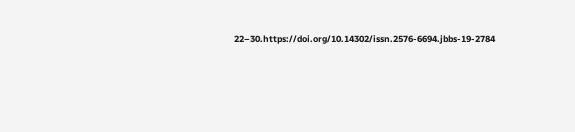22–30.https://doi.org/10.14302/issn.2576-6694.jbbs-19-2784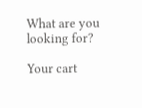What are you looking for?

Your cart